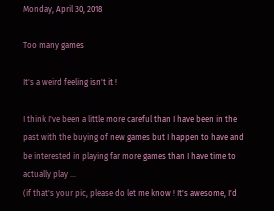Monday, April 30, 2018

Too many games

It's a weird feeling isn't it !

I think I've been a little more careful than I have been in the past with the buying of new games but I happen to have and be interested in playing far more games than I have time to actually play ...
(if that's your pic, please do let me know ! It's awesome, I'd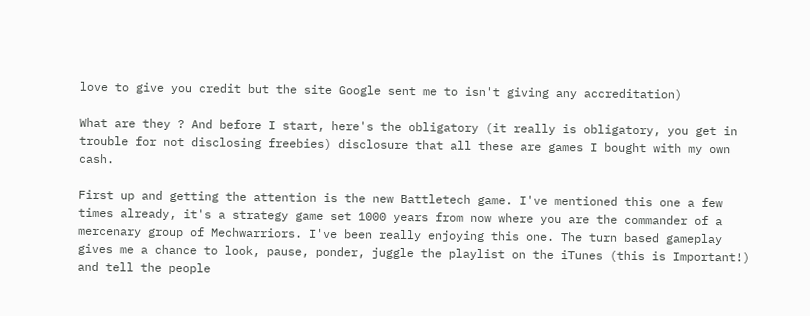love to give you credit but the site Google sent me to isn't giving any accreditation)

What are they ? And before I start, here's the obligatory (it really is obligatory, you get in trouble for not disclosing freebies) disclosure that all these are games I bought with my own cash.

First up and getting the attention is the new Battletech game. I've mentioned this one a few times already, it's a strategy game set 1000 years from now where you are the commander of a mercenary group of Mechwarriors. I've been really enjoying this one. The turn based gameplay gives me a chance to look, pause, ponder, juggle the playlist on the iTunes (this is Important!) and tell the people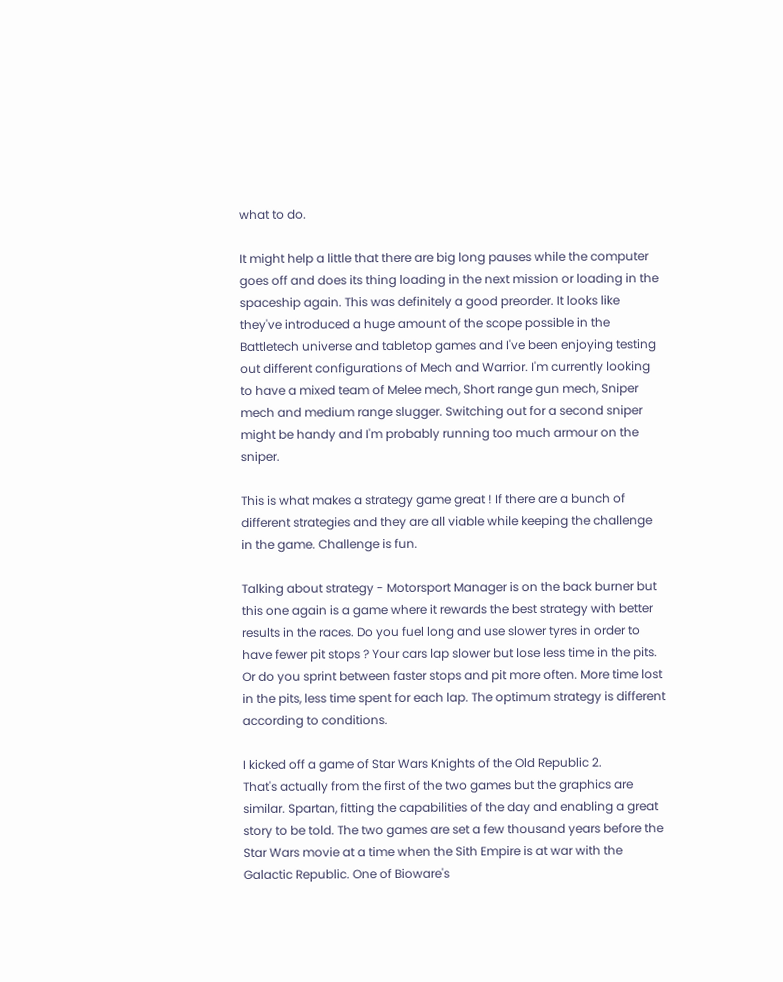what to do.

It might help a little that there are big long pauses while the computer goes off and does its thing loading in the next mission or loading in the spaceship again. This was definitely a good preorder. It looks like they've introduced a huge amount of the scope possible in the Battletech universe and tabletop games and I've been enjoying testing out different configurations of Mech and Warrior. I'm currently looking to have a mixed team of Melee mech, Short range gun mech, Sniper mech and medium range slugger. Switching out for a second sniper might be handy and I'm probably running too much armour on the sniper.

This is what makes a strategy game great ! If there are a bunch of different strategies and they are all viable while keeping the challenge in the game. Challenge is fun.

Talking about strategy - Motorsport Manager is on the back burner but this one again is a game where it rewards the best strategy with better results in the races. Do you fuel long and use slower tyres in order to have fewer pit stops ? Your cars lap slower but lose less time in the pits. Or do you sprint between faster stops and pit more often. More time lost in the pits, less time spent for each lap. The optimum strategy is different according to conditions.

I kicked off a game of Star Wars Knights of the Old Republic 2.
That's actually from the first of the two games but the graphics are similar. Spartan, fitting the capabilities of the day and enabling a great story to be told. The two games are set a few thousand years before the Star Wars movie at a time when the Sith Empire is at war with the Galactic Republic. One of Bioware's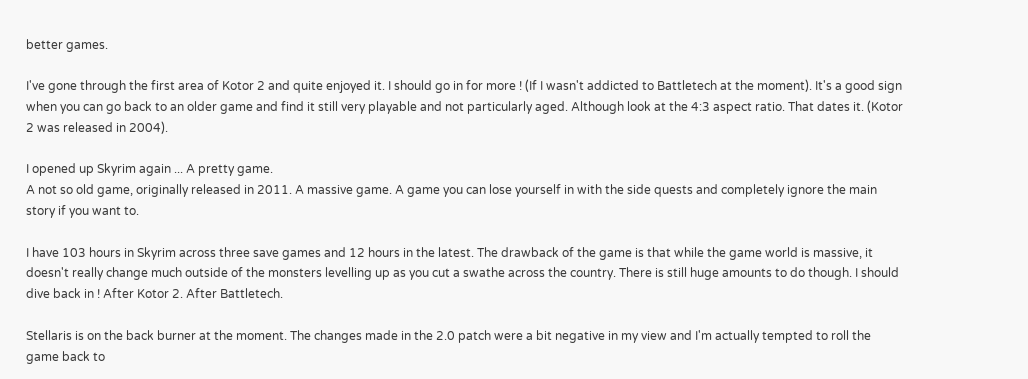better games.

I've gone through the first area of Kotor 2 and quite enjoyed it. I should go in for more ! (If I wasn't addicted to Battletech at the moment). It's a good sign when you can go back to an older game and find it still very playable and not particularly aged. Although look at the 4:3 aspect ratio. That dates it. (Kotor 2 was released in 2004).

I opened up Skyrim again ... A pretty game.
A not so old game, originally released in 2011. A massive game. A game you can lose yourself in with the side quests and completely ignore the main story if you want to.

I have 103 hours in Skyrim across three save games and 12 hours in the latest. The drawback of the game is that while the game world is massive, it doesn't really change much outside of the monsters levelling up as you cut a swathe across the country. There is still huge amounts to do though. I should dive back in ! After Kotor 2. After Battletech.

Stellaris is on the back burner at the moment. The changes made in the 2.0 patch were a bit negative in my view and I'm actually tempted to roll the game back to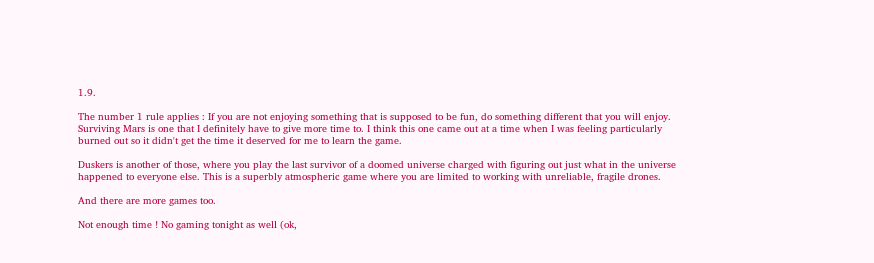1.9.

The number 1 rule applies : If you are not enjoying something that is supposed to be fun, do something different that you will enjoy.
Surviving Mars is one that I definitely have to give more time to. I think this one came out at a time when I was feeling particularly burned out so it didn't get the time it deserved for me to learn the game.

Duskers is another of those, where you play the last survivor of a doomed universe charged with figuring out just what in the universe happened to everyone else. This is a superbly atmospheric game where you are limited to working with unreliable, fragile drones.

And there are more games too.

Not enough time ! No gaming tonight as well (ok,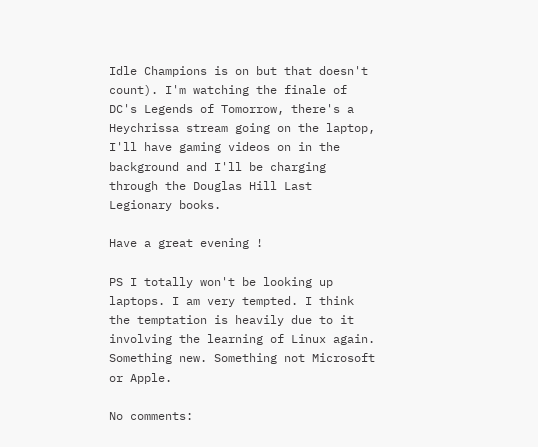Idle Champions is on but that doesn't count). I'm watching the finale of DC's Legends of Tomorrow, there's a Heychrissa stream going on the laptop, I'll have gaming videos on in the background and I'll be charging through the Douglas Hill Last Legionary books.

Have a great evening !

PS I totally won't be looking up laptops. I am very tempted. I think the temptation is heavily due to it involving the learning of Linux again. Something new. Something not Microsoft or Apple.

No comments: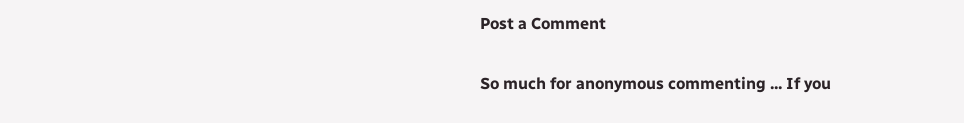Post a Comment

So much for anonymous commenting ... If you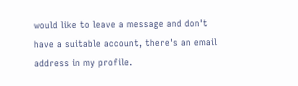would like to leave a message and don't have a suitable account, there's an email address in my profile.